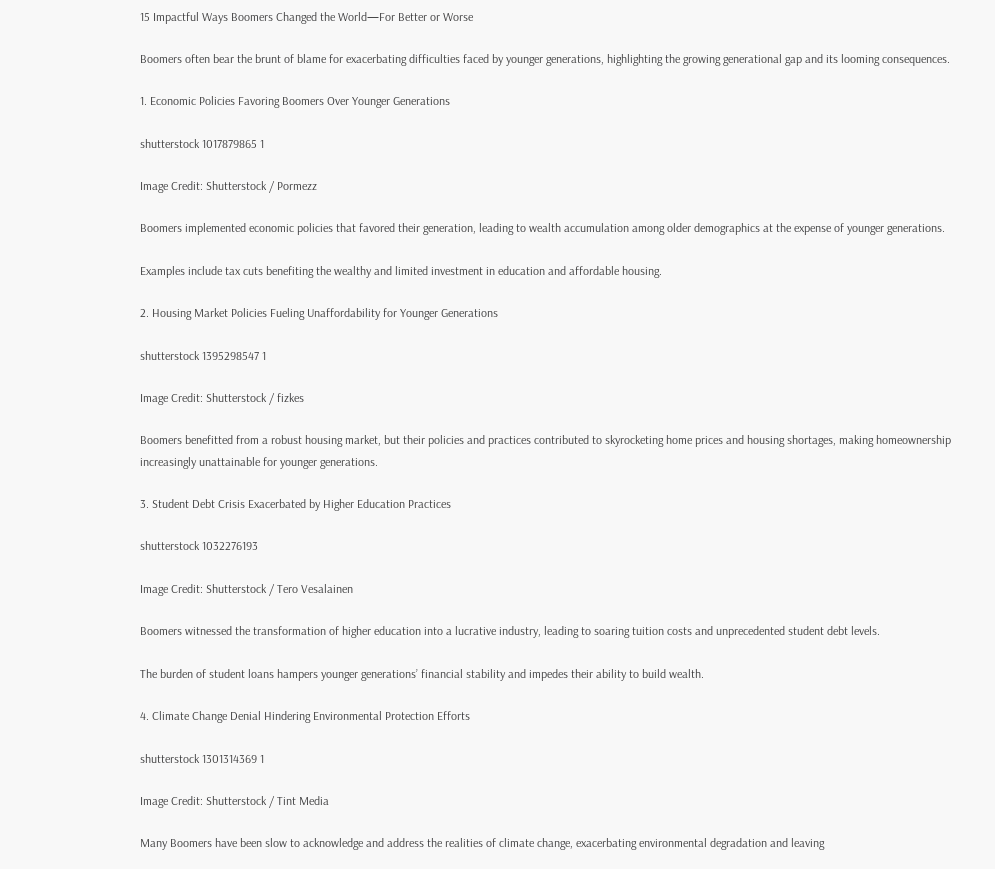15 Impactful Ways Boomers Changed the World—For Better or Worse

Boomers often bear the brunt of blame for exacerbating difficulties faced by younger generations, highlighting the growing generational gap and its looming consequences.

1. Economic Policies Favoring Boomers Over Younger Generations

shutterstock 1017879865 1

Image Credit: Shutterstock / Pormezz

Boomers implemented economic policies that favored their generation, leading to wealth accumulation among older demographics at the expense of younger generations.

Examples include tax cuts benefiting the wealthy and limited investment in education and affordable housing.

2. Housing Market Policies Fueling Unaffordability for Younger Generations

shutterstock 1395298547 1

Image Credit: Shutterstock / fizkes

Boomers benefitted from a robust housing market, but their policies and practices contributed to skyrocketing home prices and housing shortages, making homeownership increasingly unattainable for younger generations.

3. Student Debt Crisis Exacerbated by Higher Education Practices

shutterstock 1032276193

Image Credit: Shutterstock / Tero Vesalainen

Boomers witnessed the transformation of higher education into a lucrative industry, leading to soaring tuition costs and unprecedented student debt levels.

The burden of student loans hampers younger generations’ financial stability and impedes their ability to build wealth.

4. Climate Change Denial Hindering Environmental Protection Efforts

shutterstock 1301314369 1

Image Credit: Shutterstock / Tint Media

Many Boomers have been slow to acknowledge and address the realities of climate change, exacerbating environmental degradation and leaving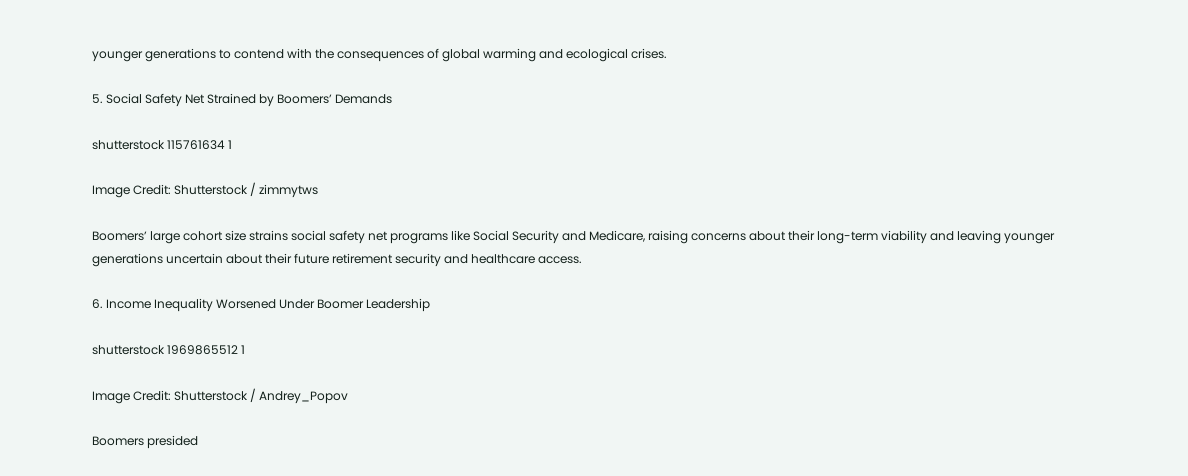younger generations to contend with the consequences of global warming and ecological crises.

5. Social Safety Net Strained by Boomers’ Demands

shutterstock 115761634 1

Image Credit: Shutterstock / zimmytws

Boomers’ large cohort size strains social safety net programs like Social Security and Medicare, raising concerns about their long-term viability and leaving younger generations uncertain about their future retirement security and healthcare access.

6. Income Inequality Worsened Under Boomer Leadership

shutterstock 1969865512 1

Image Credit: Shutterstock / Andrey_Popov

Boomers presided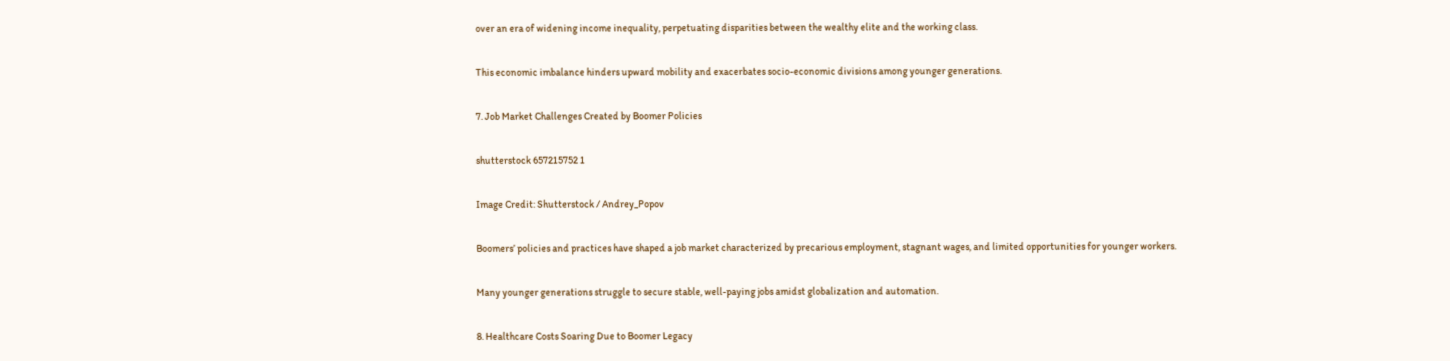over an era of widening income inequality, perpetuating disparities between the wealthy elite and the working class.

This economic imbalance hinders upward mobility and exacerbates socio-economic divisions among younger generations.

7. Job Market Challenges Created by Boomer Policies

shutterstock 657215752 1

Image Credit: Shutterstock / Andrey_Popov

Boomers’ policies and practices have shaped a job market characterized by precarious employment, stagnant wages, and limited opportunities for younger workers.

Many younger generations struggle to secure stable, well-paying jobs amidst globalization and automation.

8. Healthcare Costs Soaring Due to Boomer Legacy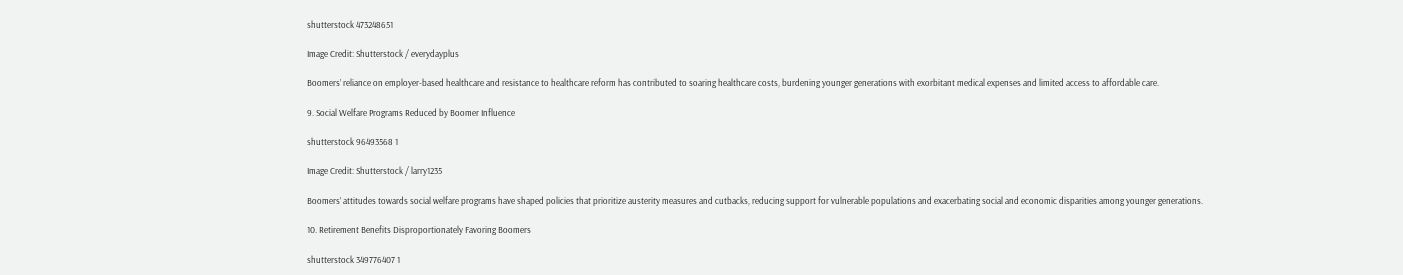shutterstock 473248651

Image Credit: Shutterstock / everydayplus

Boomers’ reliance on employer-based healthcare and resistance to healthcare reform has contributed to soaring healthcare costs, burdening younger generations with exorbitant medical expenses and limited access to affordable care.

9. Social Welfare Programs Reduced by Boomer Influence

shutterstock 96493568 1

Image Credit: Shutterstock / larry1235

Boomers’ attitudes towards social welfare programs have shaped policies that prioritize austerity measures and cutbacks, reducing support for vulnerable populations and exacerbating social and economic disparities among younger generations.

10. Retirement Benefits Disproportionately Favoring Boomers

shutterstock 349776407 1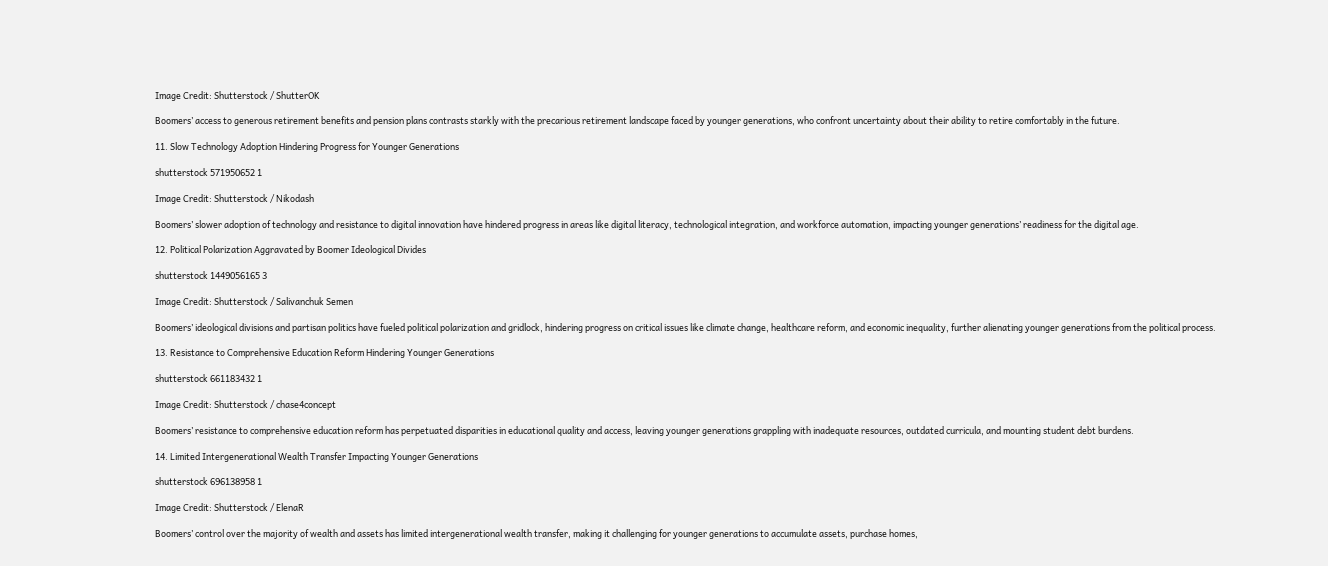Image Credit: Shutterstock / ShutterOK

Boomers’ access to generous retirement benefits and pension plans contrasts starkly with the precarious retirement landscape faced by younger generations, who confront uncertainty about their ability to retire comfortably in the future.

11. Slow Technology Adoption Hindering Progress for Younger Generations

shutterstock 571950652 1

Image Credit: Shutterstock / Nikodash

Boomers’ slower adoption of technology and resistance to digital innovation have hindered progress in areas like digital literacy, technological integration, and workforce automation, impacting younger generations’ readiness for the digital age.

12. Political Polarization Aggravated by Boomer Ideological Divides

shutterstock 1449056165 3

Image Credit: Shutterstock / Salivanchuk Semen

Boomers’ ideological divisions and partisan politics have fueled political polarization and gridlock, hindering progress on critical issues like climate change, healthcare reform, and economic inequality, further alienating younger generations from the political process.

13. Resistance to Comprehensive Education Reform Hindering Younger Generations

shutterstock 661183432 1

Image Credit: Shutterstock / chase4concept

Boomers’ resistance to comprehensive education reform has perpetuated disparities in educational quality and access, leaving younger generations grappling with inadequate resources, outdated curricula, and mounting student debt burdens.

14. Limited Intergenerational Wealth Transfer Impacting Younger Generations

shutterstock 696138958 1

Image Credit: Shutterstock / ElenaR

Boomers’ control over the majority of wealth and assets has limited intergenerational wealth transfer, making it challenging for younger generations to accumulate assets, purchase homes,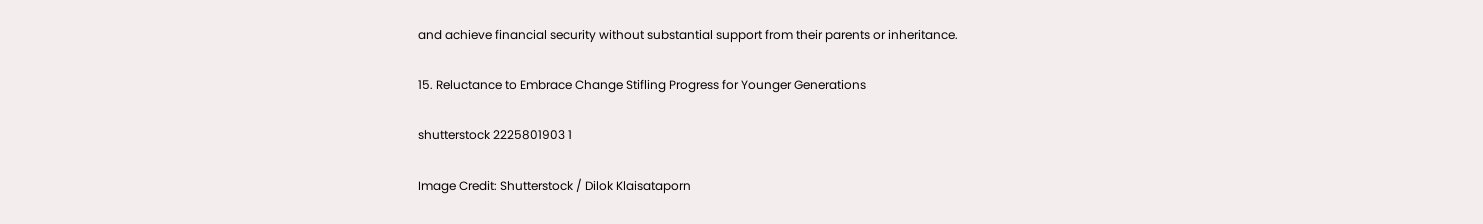and achieve financial security without substantial support from their parents or inheritance.

15. Reluctance to Embrace Change Stifling Progress for Younger Generations

shutterstock 2225801903 1

Image Credit: Shutterstock / Dilok Klaisataporn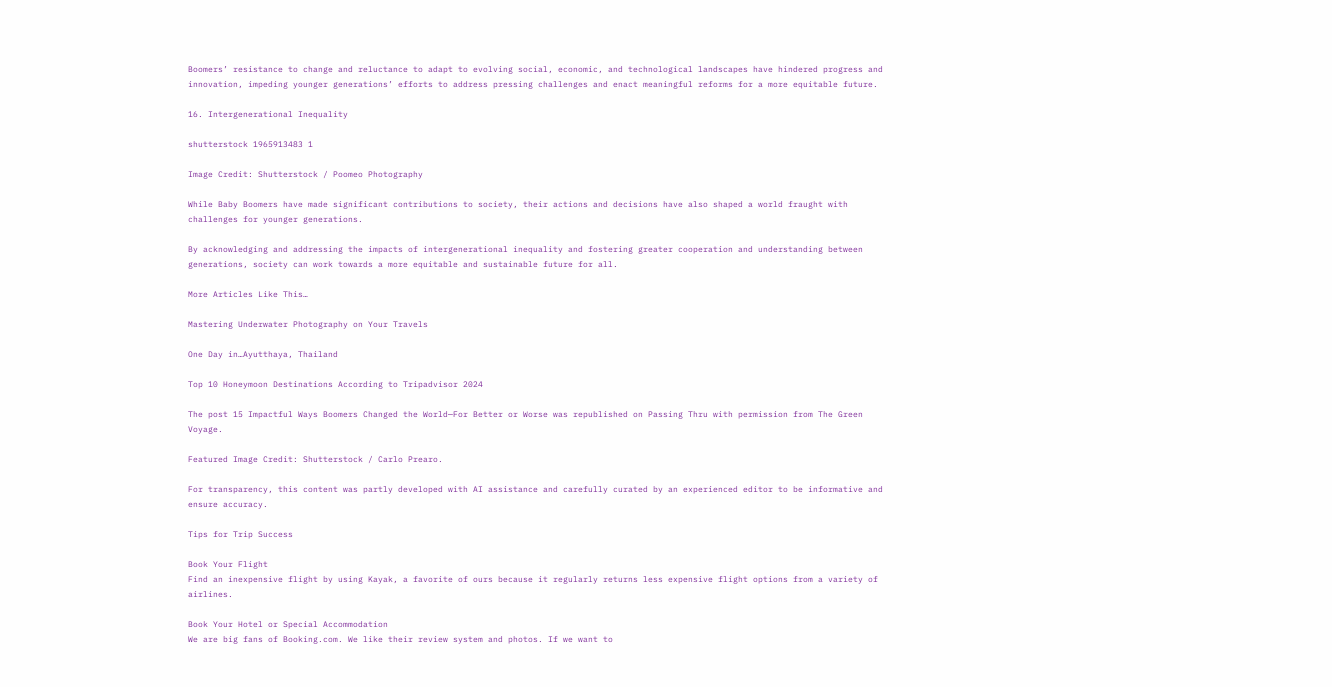Boomers’ resistance to change and reluctance to adapt to evolving social, economic, and technological landscapes have hindered progress and innovation, impeding younger generations’ efforts to address pressing challenges and enact meaningful reforms for a more equitable future.

16. Intergenerational Inequality

shutterstock 1965913483 1

Image Credit: Shutterstock / Poomeo Photography

While Baby Boomers have made significant contributions to society, their actions and decisions have also shaped a world fraught with challenges for younger generations.

By acknowledging and addressing the impacts of intergenerational inequality and fostering greater cooperation and understanding between generations, society can work towards a more equitable and sustainable future for all.

More Articles Like This…

Mastering Underwater Photography on Your Travels

One Day in…Ayutthaya, Thailand

Top 10 Honeymoon Destinations According to Tripadvisor 2024

The post 15 Impactful Ways Boomers Changed the World—For Better or Worse was republished on Passing Thru with permission from The Green Voyage.

Featured Image Credit: Shutterstock / Carlo Prearo.

For transparency, this content was partly developed with AI assistance and carefully curated by an experienced editor to be informative and ensure accuracy.

Tips for Trip Success

Book Your Flight
Find an inexpensive flight by using Kayak, a favorite of ours because it regularly returns less expensive flight options from a variety of airlines.

Book Your Hotel or Special Accommodation
We are big fans of Booking.com. We like their review system and photos. If we want to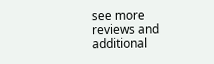see more reviews and additional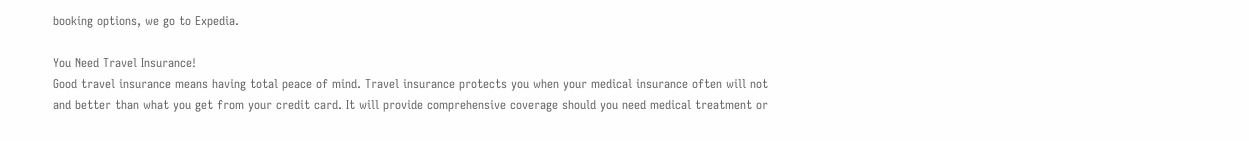booking options, we go to Expedia.

You Need Travel Insurance!
Good travel insurance means having total peace of mind. Travel insurance protects you when your medical insurance often will not and better than what you get from your credit card. It will provide comprehensive coverage should you need medical treatment or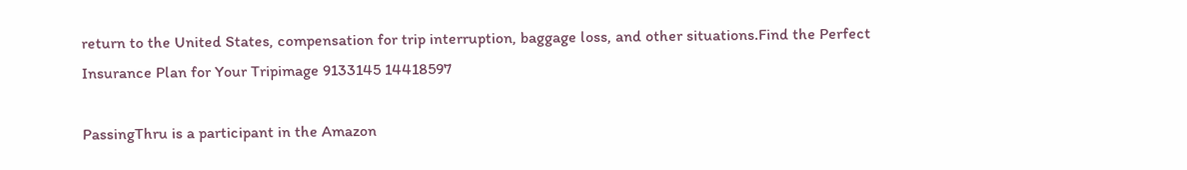return to the United States, compensation for trip interruption, baggage loss, and other situations.Find the Perfect Insurance Plan for Your Tripimage 9133145 14418597

PassingThru is a participant in the Amazon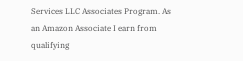Services LLC Associates Program. As an Amazon Associate I earn from qualifying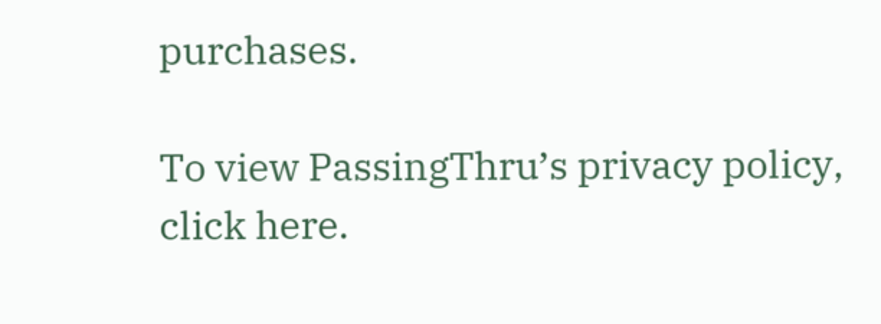purchases.

To view PassingThru’s privacy policy, click here.